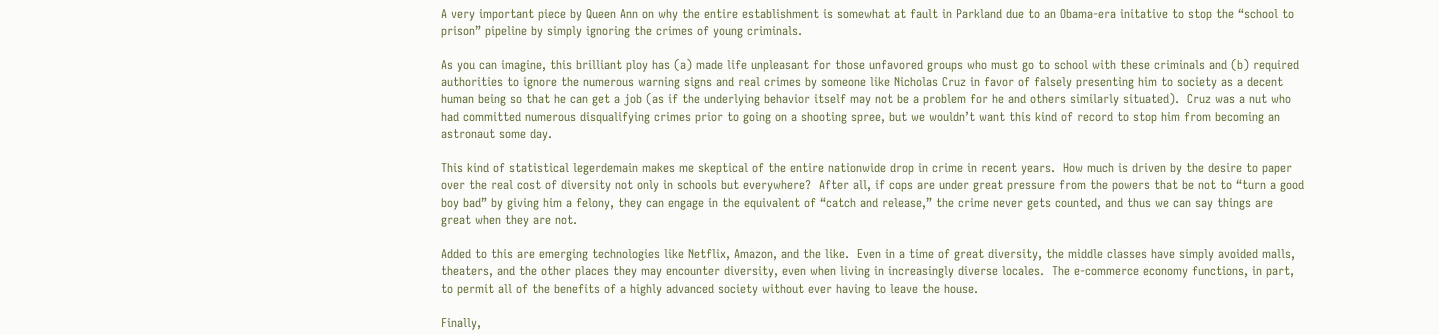A very important piece by Queen Ann on why the entire establishment is somewhat at fault in Parkland due to an Obama-era initative to stop the “school to prison” pipeline by simply ignoring the crimes of young criminals.

As you can imagine, this brilliant ploy has (a) made life unpleasant for those unfavored groups who must go to school with these criminals and (b) required authorities to ignore the numerous warning signs and real crimes by someone like Nicholas Cruz in favor of falsely presenting him to society as a decent human being so that he can get a job (as if the underlying behavior itself may not be a problem for he and others similarly situated).  Cruz was a nut who had committed numerous disqualifying crimes prior to going on a shooting spree, but we wouldn’t want this kind of record to stop him from becoming an astronaut some day.

This kind of statistical legerdemain makes me skeptical of the entire nationwide drop in crime in recent years.  How much is driven by the desire to paper over the real cost of diversity not only in schools but everywhere?  After all, if cops are under great pressure from the powers that be not to “turn a good boy bad” by giving him a felony, they can engage in the equivalent of “catch and release,” the crime never gets counted, and thus we can say things are great when they are not.

Added to this are emerging technologies like Netflix, Amazon, and the like.  Even in a time of great diversity, the middle classes have simply avoided malls, theaters, and the other places they may encounter diversity, even when living in increasingly diverse locales.  The e-commerce economy functions, in part, to permit all of the benefits of a highly advanced society without ever having to leave the house.

Finally,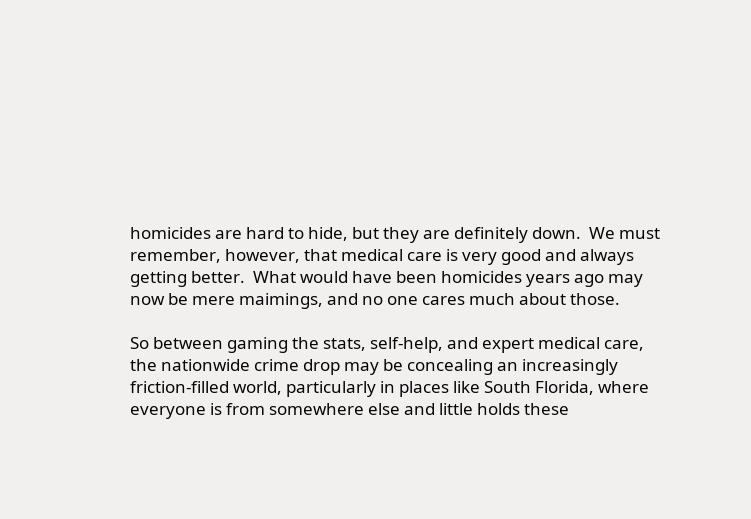homicides are hard to hide, but they are definitely down.  We must remember, however, that medical care is very good and always getting better.  What would have been homicides years ago may now be mere maimings, and no one cares much about those.

So between gaming the stats, self-help, and expert medical care, the nationwide crime drop may be concealing an increasingly friction-filled world, particularly in places like South Florida, where everyone is from somewhere else and little holds these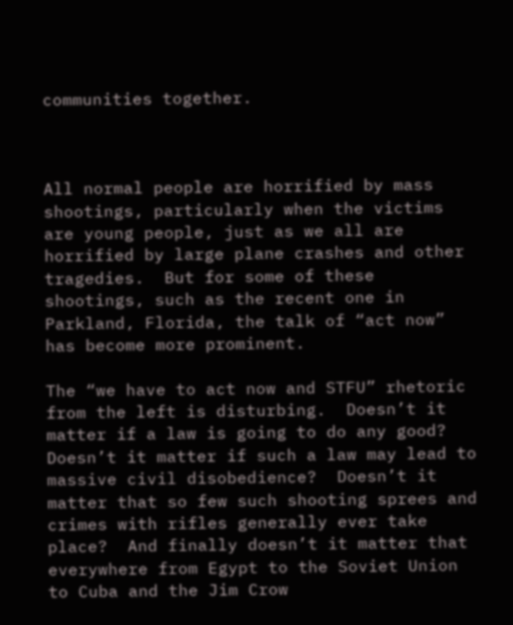communities together.



All normal people are horrified by mass shootings, particularly when the victims are young people, just as we all are horrified by large plane crashes and other tragedies.  But for some of these shootings, such as the recent one in Parkland, Florida, the talk of “act now” has become more prominent.

The “we have to act now and STFU” rhetoric from the left is disturbing.  Doesn’t it matter if a law is going to do any good?  Doesn’t it matter if such a law may lead to massive civil disobedience?  Doesn’t it matter that so few such shooting sprees and crimes with rifles generally ever take place?  And finally doesn’t it matter that everywhere from Egypt to the Soviet Union to Cuba and the Jim Crow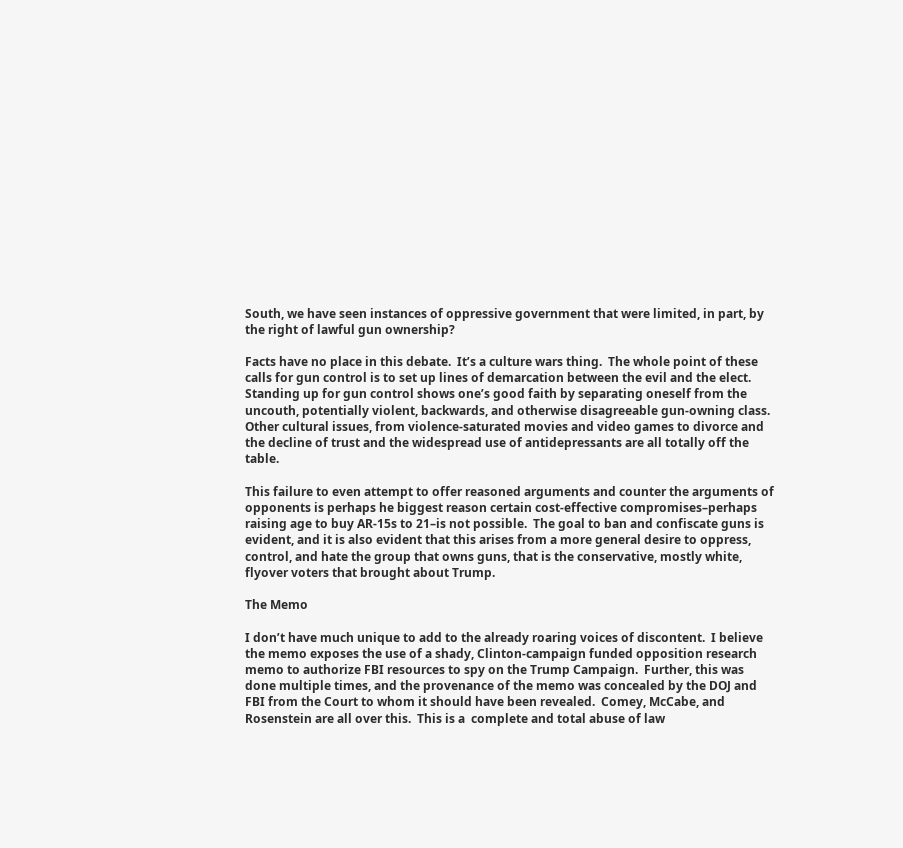South, we have seen instances of oppressive government that were limited, in part, by the right of lawful gun ownership?

Facts have no place in this debate.  It’s a culture wars thing.  The whole point of these calls for gun control is to set up lines of demarcation between the evil and the elect.  Standing up for gun control shows one’s good faith by separating oneself from the uncouth, potentially violent, backwards, and otherwise disagreeable gun-owning class.  Other cultural issues, from violence-saturated movies and video games to divorce and the decline of trust and the widespread use of antidepressants are all totally off the table.

This failure to even attempt to offer reasoned arguments and counter the arguments of opponents is perhaps he biggest reason certain cost-effective compromises–perhaps raising age to buy AR-15s to 21–is not possible.  The goal to ban and confiscate guns is evident, and it is also evident that this arises from a more general desire to oppress, control, and hate the group that owns guns, that is the conservative, mostly white, flyover voters that brought about Trump.

The Memo

I don’t have much unique to add to the already roaring voices of discontent.  I believe the memo exposes the use of a shady, Clinton-campaign funded opposition research memo to authorize FBI resources to spy on the Trump Campaign.  Further, this was done multiple times, and the provenance of the memo was concealed by the DOJ and FBI from the Court to whom it should have been revealed.  Comey, McCabe, and Rosenstein are all over this.  This is a  complete and total abuse of law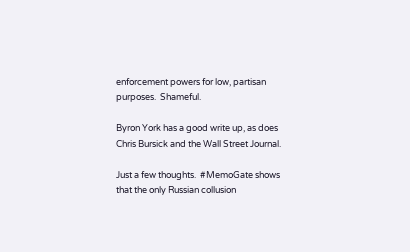enforcement powers for low, partisan purposes.  Shameful.

Byron York has a good write up, as does Chris Bursick and the Wall Street Journal.

Just a few thoughts.  #MemoGate shows that the only Russian collusion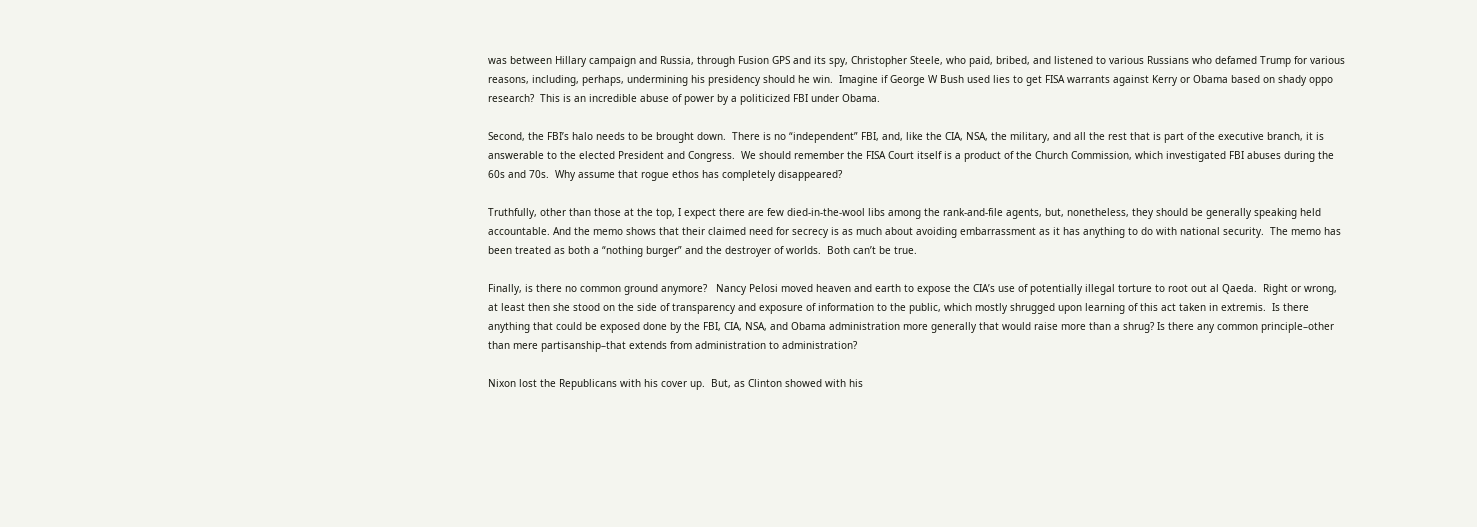was between Hillary campaign and Russia, through Fusion GPS and its spy, Christopher Steele, who paid, bribed, and listened to various Russians who defamed Trump for various reasons, including, perhaps, undermining his presidency should he win.  Imagine if George W Bush used lies to get FISA warrants against Kerry or Obama based on shady oppo research?  This is an incredible abuse of power by a politicized FBI under Obama.

Second, the FBI’s halo needs to be brought down.  There is no “independent” FBI, and, like the CIA, NSA, the military, and all the rest that is part of the executive branch, it is answerable to the elected President and Congress.  We should remember the FISA Court itself is a product of the Church Commission, which investigated FBI abuses during the 60s and 70s.  Why assume that rogue ethos has completely disappeared?

Truthfully, other than those at the top, I expect there are few died-in-the-wool libs among the rank-and-file agents, but, nonetheless, they should be generally speaking held accountable. And the memo shows that their claimed need for secrecy is as much about avoiding embarrassment as it has anything to do with national security.  The memo has been treated as both a “nothing burger” and the destroyer of worlds.  Both can’t be true.

Finally, is there no common ground anymore?   Nancy Pelosi moved heaven and earth to expose the CIA’s use of potentially illegal torture to root out al Qaeda.  Right or wrong, at least then she stood on the side of transparency and exposure of information to the public, which mostly shrugged upon learning of this act taken in extremis.  Is there anything that could be exposed done by the FBI, CIA, NSA, and Obama administration more generally that would raise more than a shrug? Is there any common principle–other than mere partisanship–that extends from administration to administration?

Nixon lost the Republicans with his cover up.  But, as Clinton showed with his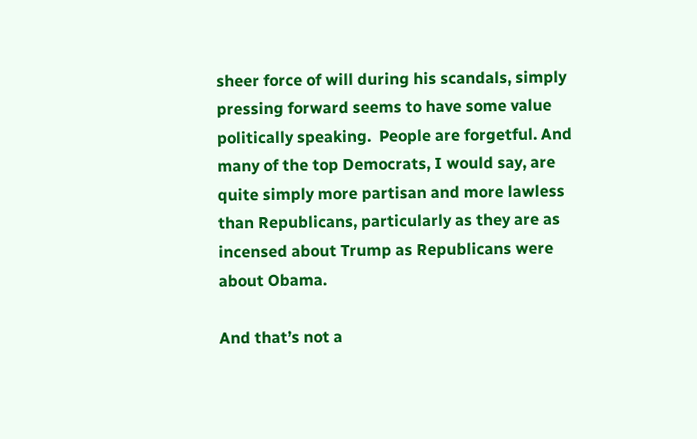sheer force of will during his scandals, simply pressing forward seems to have some value politically speaking.  People are forgetful. And many of the top Democrats, I would say, are quite simply more partisan and more lawless than Republicans, particularly as they are as incensed about Trump as Republicans were about Obama.

And that’s not a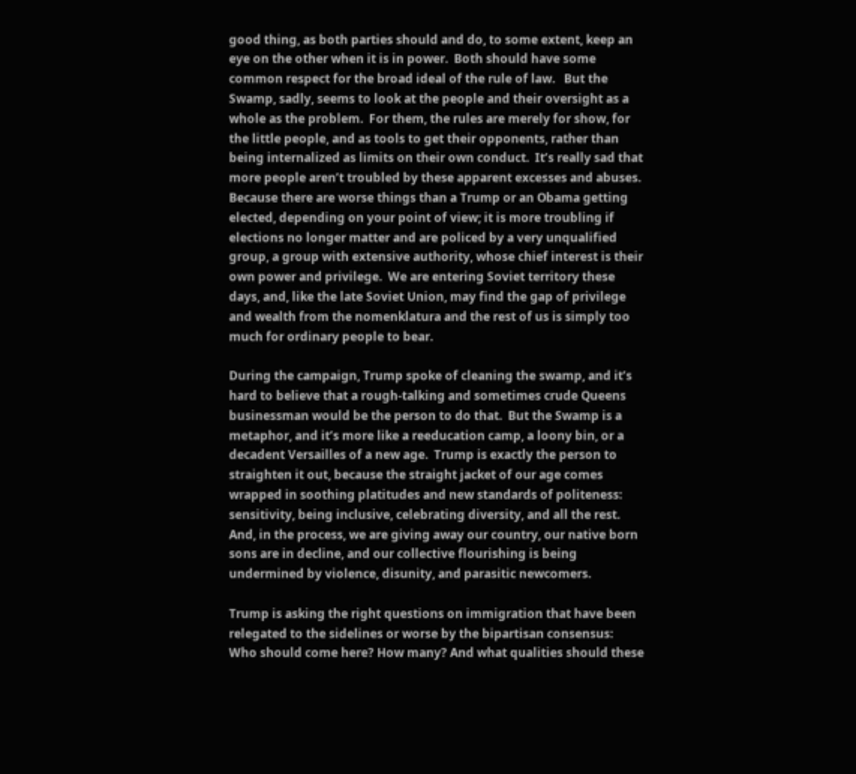good thing, as both parties should and do, to some extent, keep an eye on the other when it is in power.  Both should have some common respect for the broad ideal of the rule of law.   But the Swamp, sadly, seems to look at the people and their oversight as a whole as the problem.  For them, the rules are merely for show, for the little people, and as tools to get their opponents, rather than being internalized as limits on their own conduct.  It’s really sad that more people aren’t troubled by these apparent excesses and abuses.  Because there are worse things than a Trump or an Obama getting elected, depending on your point of view; it is more troubling if elections no longer matter and are policed by a very unqualified group, a group with extensive authority, whose chief interest is their own power and privilege.  We are entering Soviet territory these days, and, like the late Soviet Union, may find the gap of privilege and wealth from the nomenklatura and the rest of us is simply too much for ordinary people to bear.

During the campaign, Trump spoke of cleaning the swamp, and it’s hard to believe that a rough-talking and sometimes crude Queens businessman would be the person to do that.  But the Swamp is a metaphor, and it’s more like a reeducation camp, a loony bin, or a decadent Versailles of a new age.  Trump is exactly the person to straighten it out, because the straight jacket of our age comes wrapped in soothing platitudes and new standards of politeness:  sensitivity, being inclusive, celebrating diversity, and all the rest.  And, in the process, we are giving away our country, our native born sons are in decline, and our collective flourishing is being undermined by violence, disunity, and parasitic newcomers.

Trump is asking the right questions on immigration that have been relegated to the sidelines or worse by the bipartisan consensus:  Who should come here? How many? And what qualities should these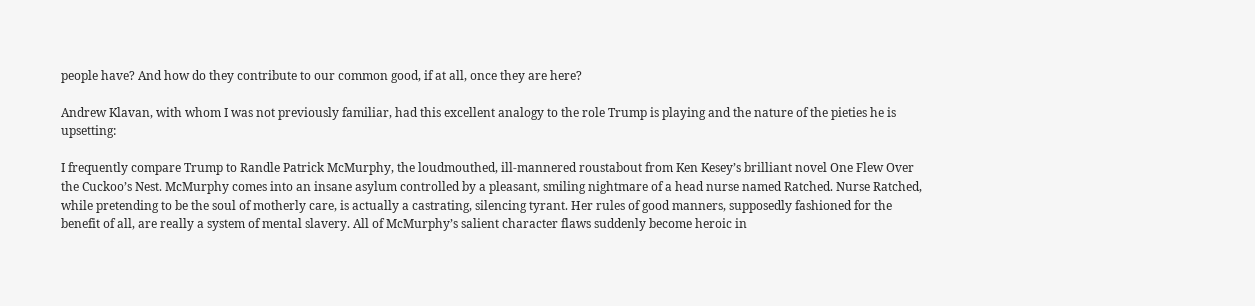people have? And how do they contribute to our common good, if at all, once they are here?

Andrew Klavan, with whom I was not previously familiar, had this excellent analogy to the role Trump is playing and the nature of the pieties he is upsetting:

I frequently compare Trump to Randle Patrick McMurphy, the loudmouthed, ill-mannered roustabout from Ken Kesey’s brilliant novel One Flew Over the Cuckoo’s Nest. McMurphy comes into an insane asylum controlled by a pleasant, smiling nightmare of a head nurse named Ratched. Nurse Ratched, while pretending to be the soul of motherly care, is actually a castrating, silencing tyrant. Her rules of good manners, supposedly fashioned for the benefit of all, are really a system of mental slavery. All of McMurphy’s salient character flaws suddenly become heroic in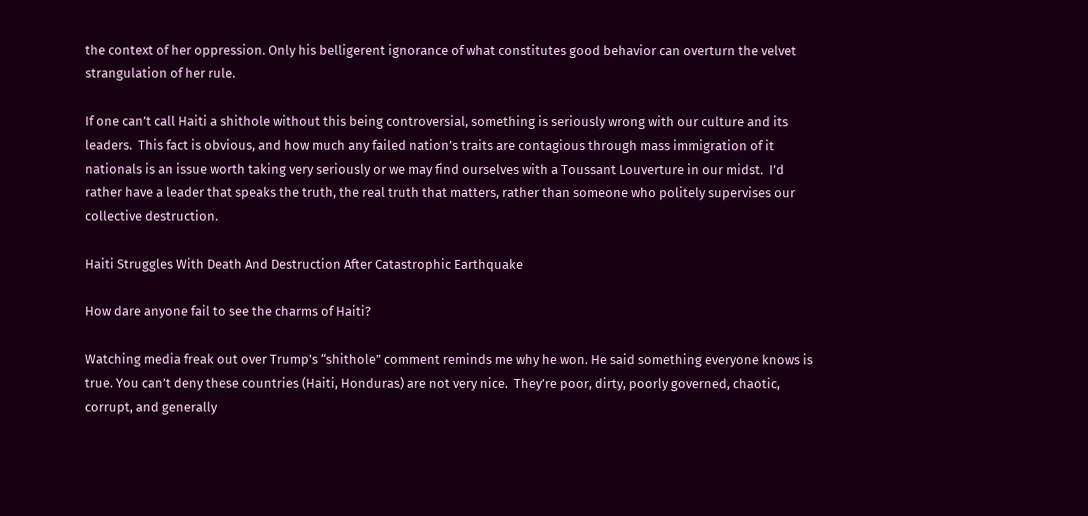the context of her oppression. Only his belligerent ignorance of what constitutes good behavior can overturn the velvet strangulation of her rule.

If one can’t call Haiti a shithole without this being controversial, something is seriously wrong with our culture and its leaders.  This fact is obvious, and how much any failed nation’s traits are contagious through mass immigration of it nationals is an issue worth taking very seriously or we may find ourselves with a Toussant Louverture in our midst.  I’d rather have a leader that speaks the truth, the real truth that matters, rather than someone who politely supervises our collective destruction.

Haiti Struggles With Death And Destruction After Catastrophic Earthquake

How dare anyone fail to see the charms of Haiti?

Watching media freak out over Trump’s “shithole” comment reminds me why he won. He said something everyone knows is true. You can’t deny these countries (Haiti, Honduras) are not very nice.  They’re poor, dirty, poorly governed, chaotic, corrupt, and generally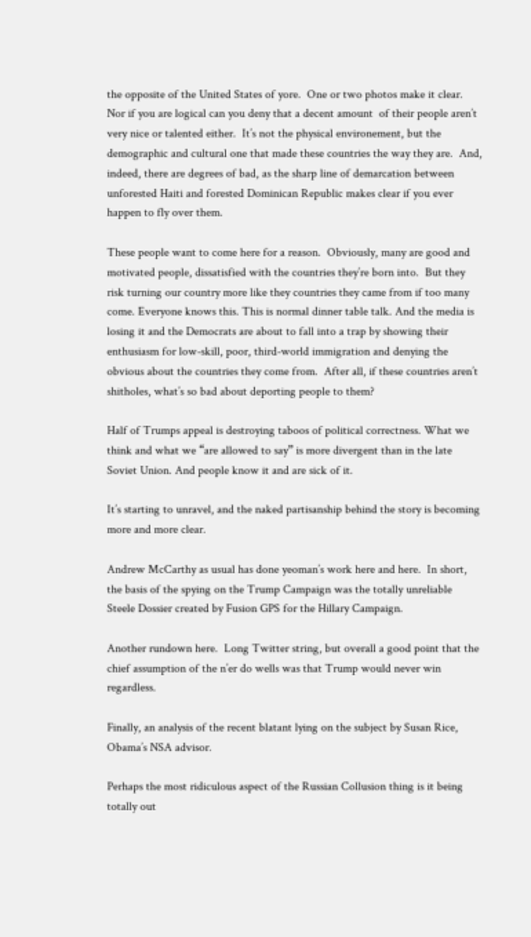the opposite of the United States of yore.  One or two photos make it clear.  Nor if you are logical can you deny that a decent amount  of their people aren’t very nice or talented either.  It’s not the physical environement, but the demographic and cultural one that made these countries the way they are.  And, indeed, there are degrees of bad, as the sharp line of demarcation between unforested Haiti and forested Dominican Republic makes clear if you ever happen to fly over them.

These people want to come here for a reason.  Obviously, many are good and motivated people, dissatisfied with the countries they’re born into.  But they risk turning our country more like they countries they came from if too many come. Everyone knows this. This is normal dinner table talk. And the media is losing it and the Democrats are about to fall into a trap by showing their enthusiasm for low-skill, poor, third-world immigration and denying the obvious about the countries they come from.  After all, if these countries aren’t shitholes, what’s so bad about deporting people to them?

Half of Trumps appeal is destroying taboos of political correctness. What we think and what we “are allowed to say” is more divergent than in the late Soviet Union. And people know it and are sick of it.

It’s starting to unravel, and the naked partisanship behind the story is becoming more and more clear.

Andrew McCarthy as usual has done yeoman’s work here and here.  In short, the basis of the spying on the Trump Campaign was the totally unreliable Steele Dossier created by Fusion GPS for the Hillary Campaign.

Another rundown here.  Long Twitter string, but overall a good point that the chief assumption of the n’er do wells was that Trump would never win regardless.

Finally, an analysis of the recent blatant lying on the subject by Susan Rice, Obama’s NSA advisor.

Perhaps the most ridiculous aspect of the Russian Collusion thing is it being totally out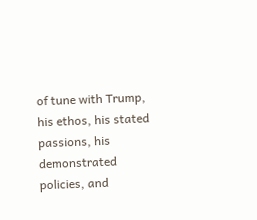of tune with Trump, his ethos, his stated passions, his demonstrated policies, and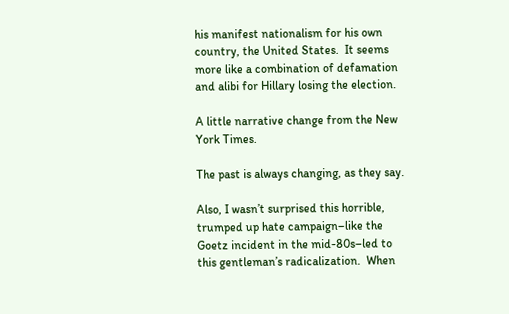his manifest nationalism for his own country, the United States.  It seems more like a combination of defamation and alibi for Hillary losing the election.

A little narrative change from the New York Times.

The past is always changing, as they say.

Also, I wasn’t surprised this horrible, trumped up hate campaign–like the Goetz incident in the mid-80s–led to this gentleman’s radicalization.  When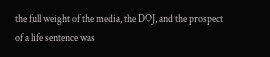the full weight of the media, the DOJ, and the prospect of a life sentence was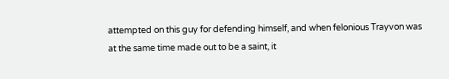attempted on this guy for defending himself, and when felonious Trayvon was at the same time made out to be a saint, it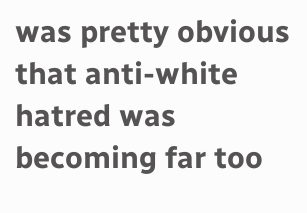was pretty obvious that anti-white hatred was becoming far too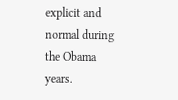explicit and normal during the Obama years.